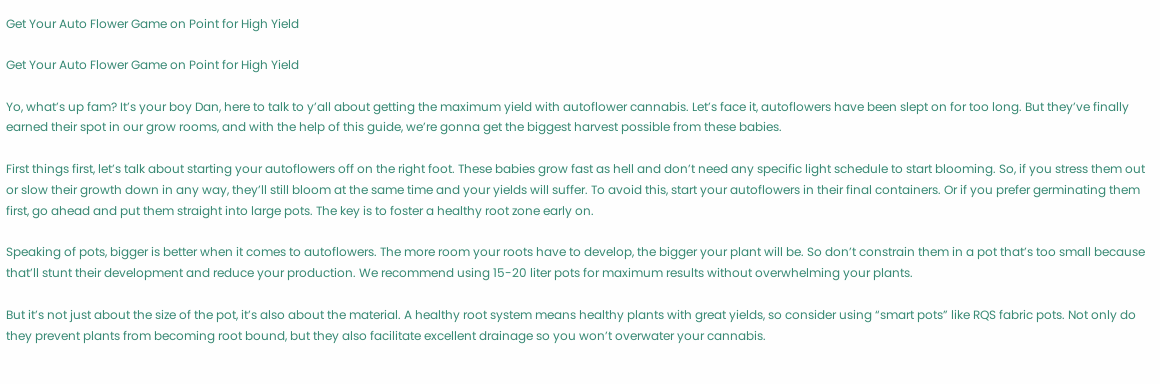Get Your Auto Flower Game on Point for High Yield

Get Your Auto Flower Game on Point for High Yield

Yo, what’s up fam? It’s your boy Dan, here to talk to y’all about getting the maximum yield with autoflower cannabis. Let’s face it, autoflowers have been slept on for too long. But they’ve finally earned their spot in our grow rooms, and with the help of this guide, we’re gonna get the biggest harvest possible from these babies.

First things first, let’s talk about starting your autoflowers off on the right foot. These babies grow fast as hell and don’t need any specific light schedule to start blooming. So, if you stress them out or slow their growth down in any way, they’ll still bloom at the same time and your yields will suffer. To avoid this, start your autoflowers in their final containers. Or if you prefer germinating them first, go ahead and put them straight into large pots. The key is to foster a healthy root zone early on.

Speaking of pots, bigger is better when it comes to autoflowers. The more room your roots have to develop, the bigger your plant will be. So don’t constrain them in a pot that’s too small because that’ll stunt their development and reduce your production. We recommend using 15-20 liter pots for maximum results without overwhelming your plants.

But it’s not just about the size of the pot, it’s also about the material. A healthy root system means healthy plants with great yields, so consider using “smart pots” like RQS fabric pots. Not only do they prevent plants from becoming root bound, but they also facilitate excellent drainage so you won’t overwater your cannabis.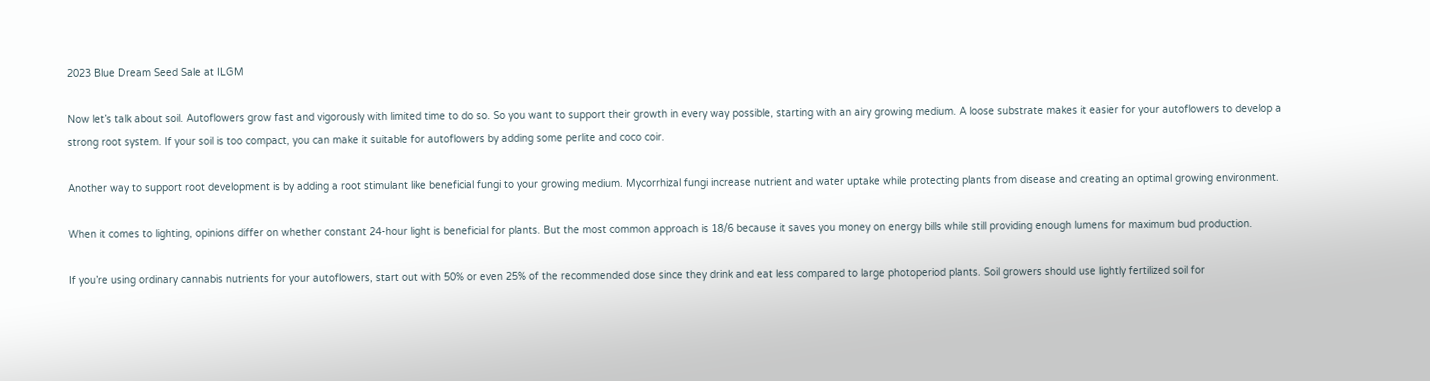2023 Blue Dream Seed Sale at ILGM

Now let’s talk about soil. Autoflowers grow fast and vigorously with limited time to do so. So you want to support their growth in every way possible, starting with an airy growing medium. A loose substrate makes it easier for your autoflowers to develop a strong root system. If your soil is too compact, you can make it suitable for autoflowers by adding some perlite and coco coir.

Another way to support root development is by adding a root stimulant like beneficial fungi to your growing medium. Mycorrhizal fungi increase nutrient and water uptake while protecting plants from disease and creating an optimal growing environment.

When it comes to lighting, opinions differ on whether constant 24-hour light is beneficial for plants. But the most common approach is 18/6 because it saves you money on energy bills while still providing enough lumens for maximum bud production.

If you’re using ordinary cannabis nutrients for your autoflowers, start out with 50% or even 25% of the recommended dose since they drink and eat less compared to large photoperiod plants. Soil growers should use lightly fertilized soil for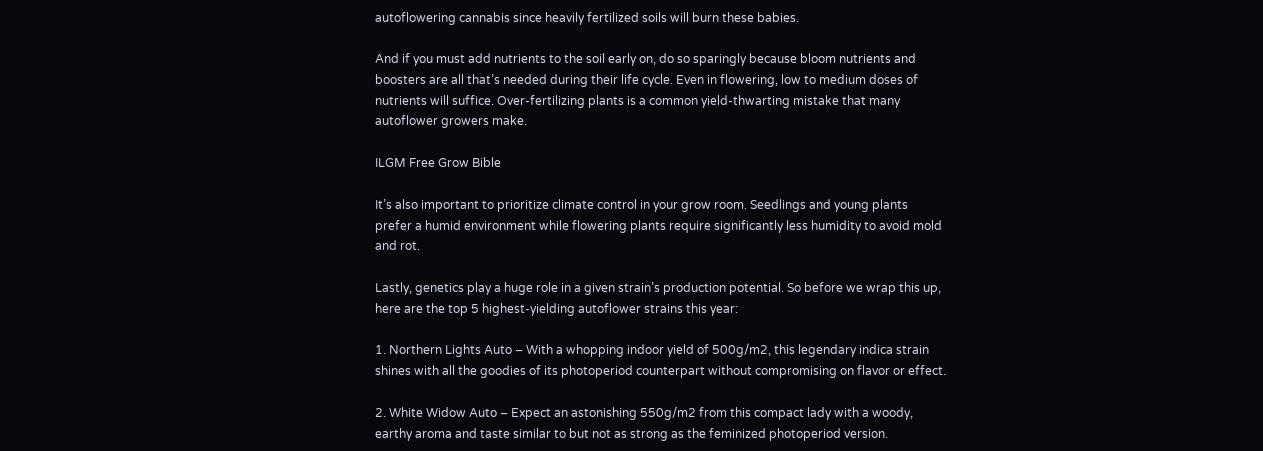autoflowering cannabis since heavily fertilized soils will burn these babies.

And if you must add nutrients to the soil early on, do so sparingly because bloom nutrients and boosters are all that’s needed during their life cycle. Even in flowering, low to medium doses of nutrients will suffice. Over-fertilizing plants is a common yield-thwarting mistake that many autoflower growers make.

ILGM Free Grow Bible

It’s also important to prioritize climate control in your grow room. Seedlings and young plants prefer a humid environment while flowering plants require significantly less humidity to avoid mold and rot.

Lastly, genetics play a huge role in a given strain’s production potential. So before we wrap this up, here are the top 5 highest-yielding autoflower strains this year:

1. Northern Lights Auto – With a whopping indoor yield of 500g/m2, this legendary indica strain shines with all the goodies of its photoperiod counterpart without compromising on flavor or effect.

2. White Widow Auto – Expect an astonishing 550g/m2 from this compact lady with a woody, earthy aroma and taste similar to but not as strong as the feminized photoperiod version.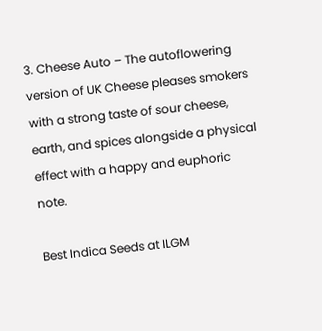3. Cheese Auto – The autoflowering version of UK Cheese pleases smokers with a strong taste of sour cheese, earth, and spices alongside a physical effect with a happy and euphoric note.

Best Indica Seeds at ILGM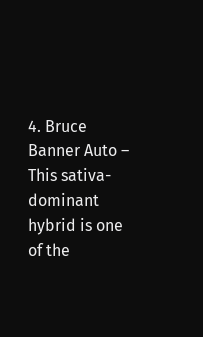4. Bruce Banner Auto – This sativa-dominant hybrid is one of the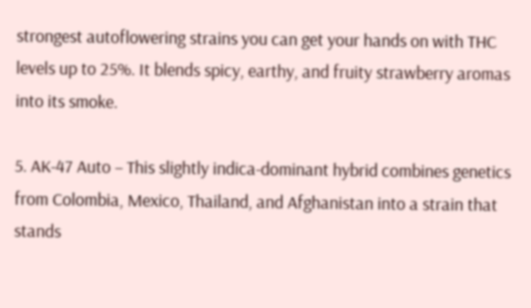strongest autoflowering strains you can get your hands on with THC levels up to 25%. It blends spicy, earthy, and fruity strawberry aromas into its smoke.

5. AK-47 Auto – This slightly indica-dominant hybrid combines genetics from Colombia, Mexico, Thailand, and Afghanistan into a strain that stands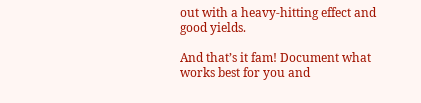out with a heavy-hitting effect and good yields.

And that’s it fam! Document what works best for you and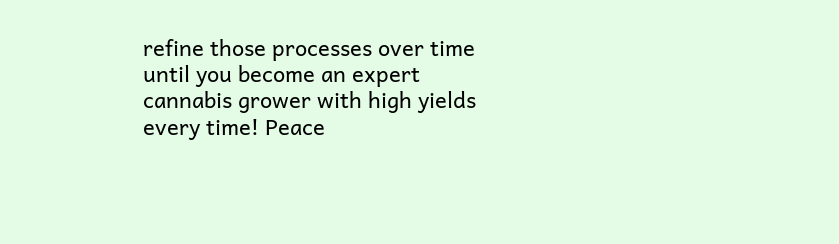refine those processes over time until you become an expert cannabis grower with high yields every time! Peace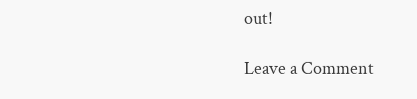out!

Leave a Comment